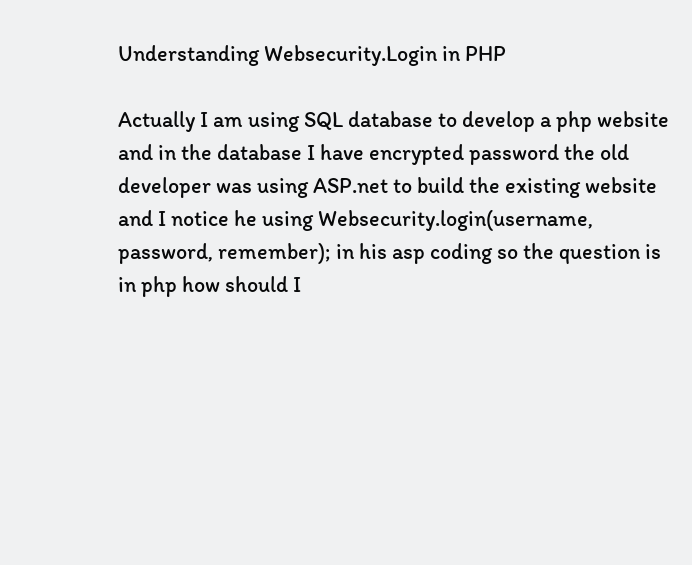Understanding Websecurity.Login in PHP

Actually I am using SQL database to develop a php website and in the database I have encrypted password the old developer was using ASP.net to build the existing website and I notice he using Websecurity.login(username, password, remember); in his asp coding so the question is in php how should I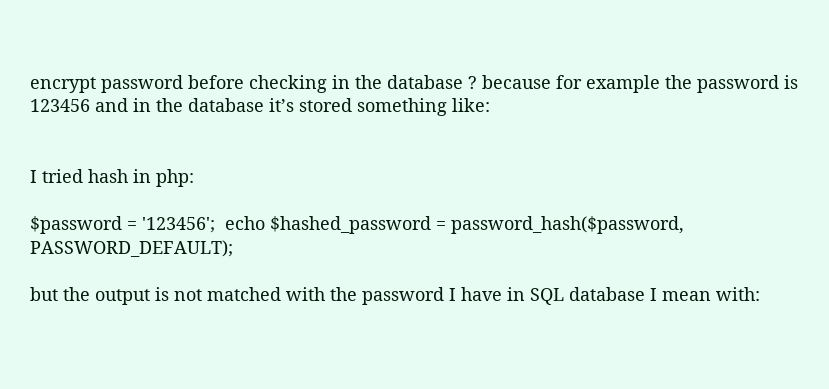encrypt password before checking in the database ? because for example the password is 123456 and in the database it’s stored something like:


I tried hash in php:

$password = '123456';  echo $hashed_password = password_hash($password, PASSWORD_DEFAULT);

but the output is not matched with the password I have in SQL database I mean with: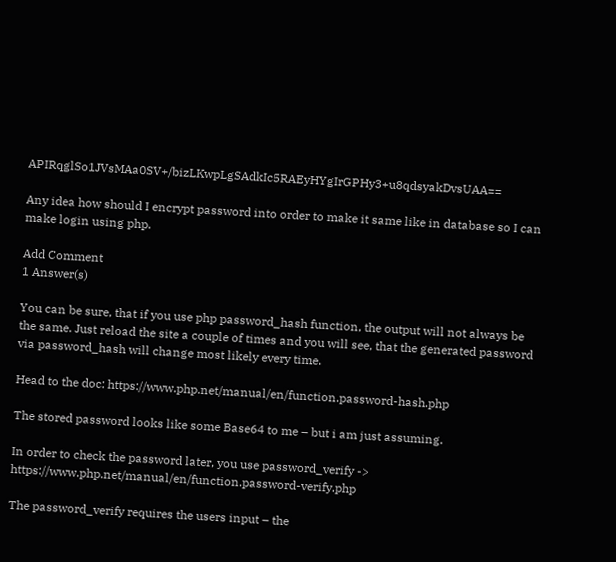APIRqglSo1JVsMAa0SV+/bizLKwpLgSAdkIc5RAEyHYgIrGPHy3+u8qdsyakDvsUAA==

Any idea how should I encrypt password into order to make it same like in database so I can make login using php.

Add Comment
1 Answer(s)

You can be sure, that if you use php password_hash function, the output will not always be the same. Just reload the site a couple of times and you will see, that the generated password via password_hash will change most likely every time.

Head to the doc: https://www.php.net/manual/en/function.password-hash.php

The stored password looks like some Base64 to me – but i am just assuming.

In order to check the password later, you use password_verify -> https://www.php.net/manual/en/function.password-verify.php

The password_verify requires the users input – the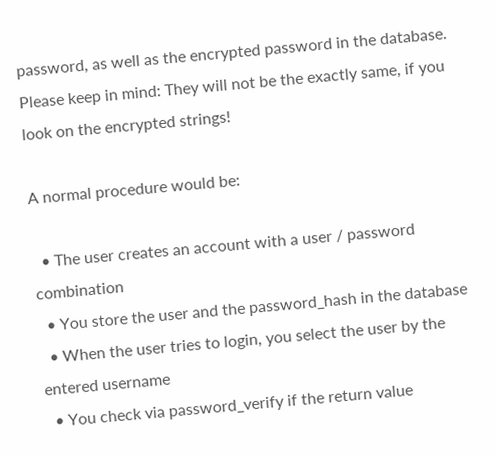password, as well as the encrypted password in the database. Please keep in mind: They will not be the exactly same, if you look on the encrypted strings!

A normal procedure would be:

  • The user creates an account with a user / password combination
  • You store the user and the password_hash in the database
  • When the user tries to login, you select the user by the entered username
  • You check via password_verify if the return value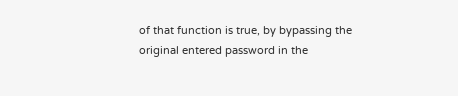of that function is true, by bypassing the original entered password in the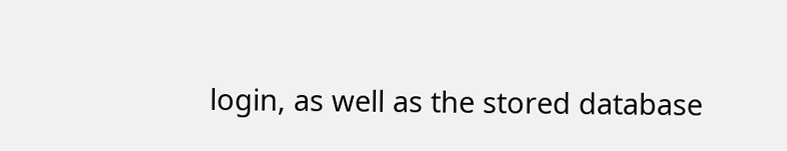login, as well as the stored database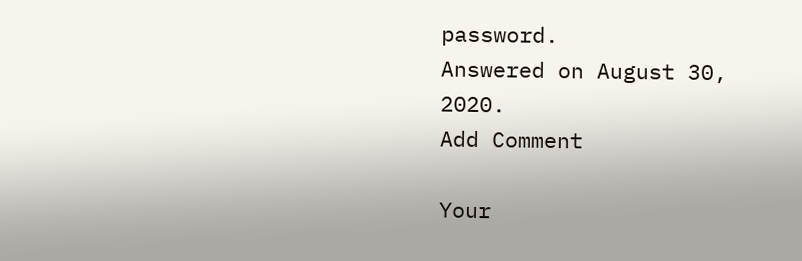password.
Answered on August 30, 2020.
Add Comment

Your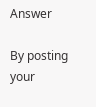Answer

By posting your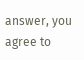answer, you agree to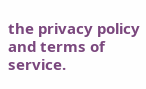the privacy policy and terms of service.